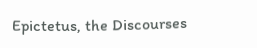Epictetus, the Discourses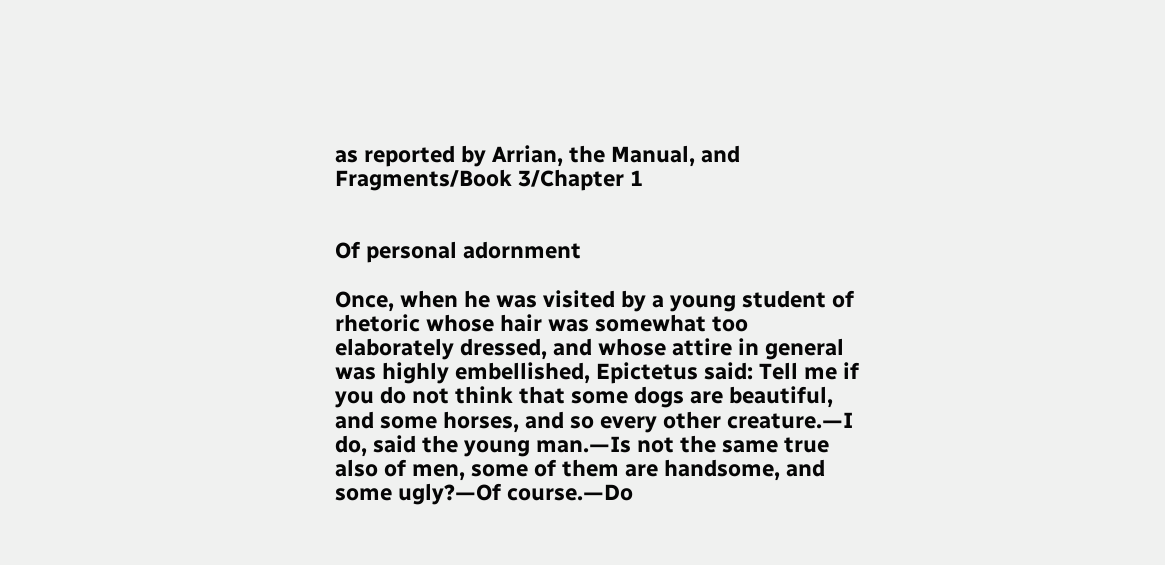as reported by Arrian, the Manual, and Fragments/Book 3/Chapter 1


Of personal adornment

Once, when he was visited by a young student of rhetoric whose hair was somewhat too elaborately dressed, and whose attire in general was highly embellished, Epictetus said: Tell me if you do not think that some dogs are beautiful, and some horses, and so every other creature.—I do, said the young man.—Is not the same true also of men, some of them are handsome, and some ugly?—Of course.—Do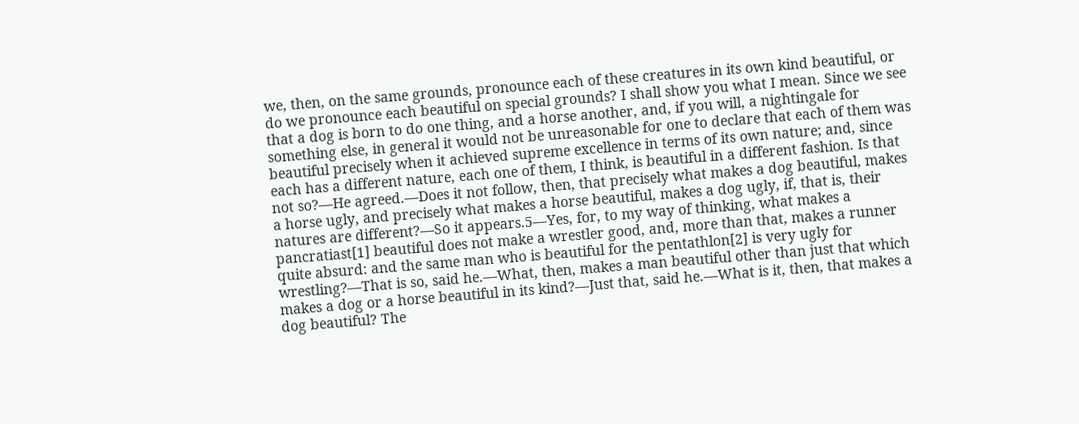we, then, on the same grounds, pronounce each of these creatures in its own kind beautiful, or do we pronounce each beautiful on special grounds? I shall show you what I mean. Since we see that a dog is born to do one thing, and a horse another, and, if you will, a nightingale for something else, in general it would not be unreasonable for one to declare that each of them was beautiful precisely when it achieved supreme excellence in terms of its own nature; and, since each has a different nature, each one of them, I think, is beautiful in a different fashion. Is that not so?—He agreed.—Does it not follow, then, that precisely what makes a dog beautiful, makes a horse ugly, and precisely what makes a horse beautiful, makes a dog ugly, if, that is, their natures are different?—So it appears.5—Yes, for, to my way of thinking, what makes a pancratiast[1] beautiful does not make a wrestler good, and, more than that, makes a runner quite absurd: and the same man who is beautiful for the pentathlon[2] is very ugly for wrestling?—That is so, said he.—What, then, makes a man beautiful other than just that which makes a dog or a horse beautiful in its kind?—Just that, said he.—What is it, then, that makes a dog beautiful? The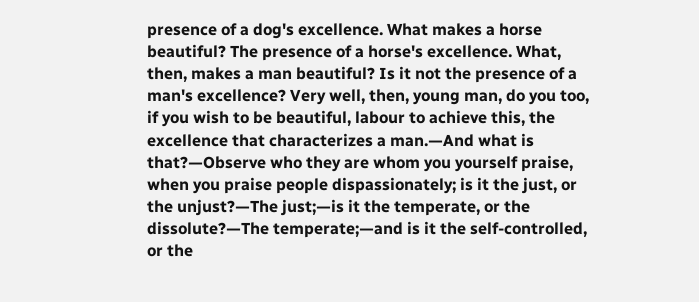presence of a dog's excellence. What makes a horse beautiful? The presence of a horse's excellence. What, then, makes a man beautiful? Is it not the presence of a man's excellence? Very well, then, young man, do you too, if you wish to be beautiful, labour to achieve this, the excellence that characterizes a man.—And what is that?—Observe who they are whom you yourself praise, when you praise people dispassionately; is it the just, or the unjust?—The just;—is it the temperate, or the dissolute?—The temperate;—and is it the self-controlled, or the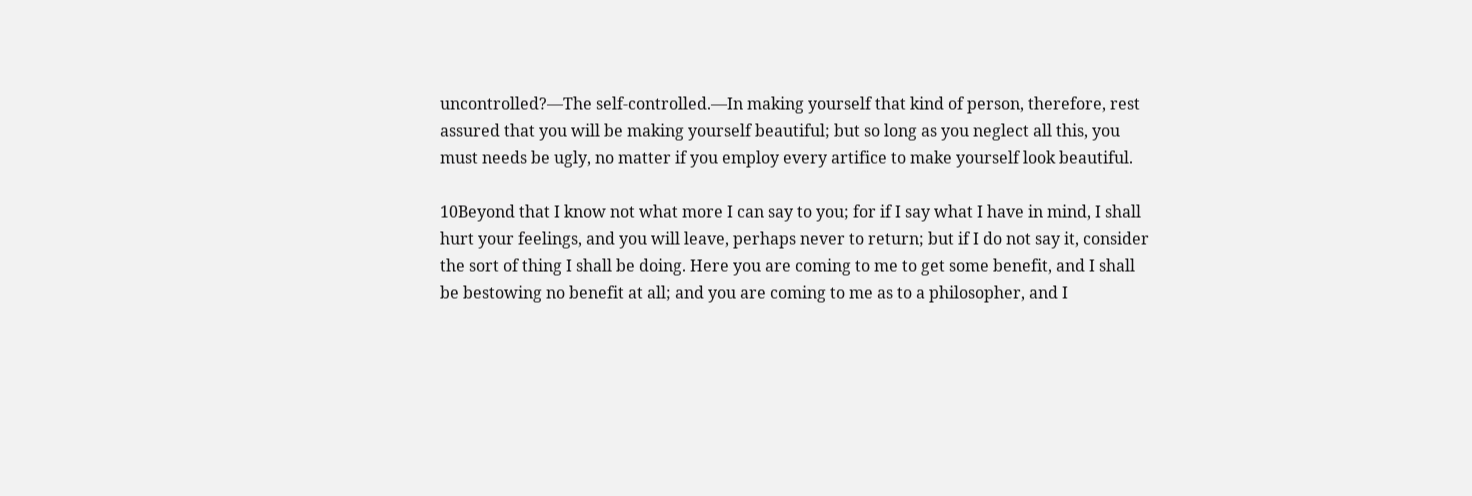uncontrolled?—The self-controlled.—In making yourself that kind of person, therefore, rest assured that you will be making yourself beautiful; but so long as you neglect all this, you must needs be ugly, no matter if you employ every artifice to make yourself look beautiful.

10Beyond that I know not what more I can say to you; for if I say what I have in mind, I shall hurt your feelings, and you will leave, perhaps never to return; but if I do not say it, consider the sort of thing I shall be doing. Here you are coming to me to get some benefit, and I shall be bestowing no benefit at all; and you are coming to me as to a philosopher, and I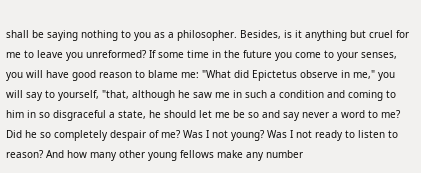shall be saying nothing to you as a philosopher. Besides, is it anything but cruel for me to leave you unreformed? If some time in the future you come to your senses, you will have good reason to blame me: "What did Epictetus observe in me," you will say to yourself, "that, although he saw me in such a condition and coming to him in so disgraceful a state, he should let me be so and say never a word to me? Did he so completely despair of me? Was I not young? Was I not ready to listen to reason? And how many other young fellows make any number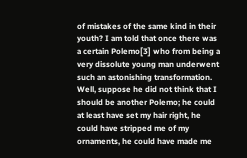of mistakes of the same kind in their youth? I am told that once there was a certain Polemo[3] who from being a very dissolute young man underwent such an astonishing transformation. Well, suppose he did not think that I should be another Polemo; he could at least have set my hair right, he could have stripped me of my ornaments, he could have made me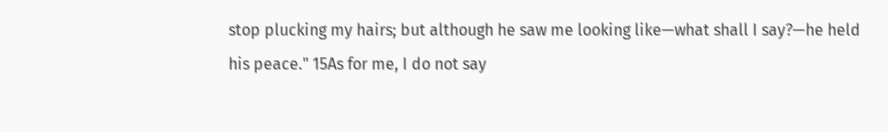stop plucking my hairs; but although he saw me looking like—what shall I say?—he held his peace." 15As for me, I do not say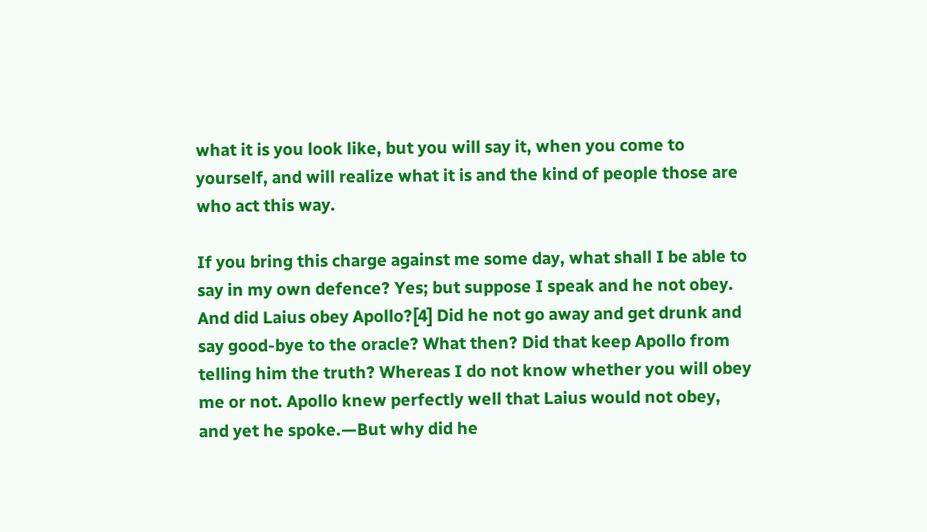what it is you look like, but you will say it, when you come to yourself, and will realize what it is and the kind of people those are who act this way.

If you bring this charge against me some day, what shall I be able to say in my own defence? Yes; but suppose I speak and he not obey. And did Laius obey Apollo?[4] Did he not go away and get drunk and say good-bye to the oracle? What then? Did that keep Apollo from telling him the truth? Whereas I do not know whether you will obey me or not. Apollo knew perfectly well that Laius would not obey, and yet he spoke.—But why did he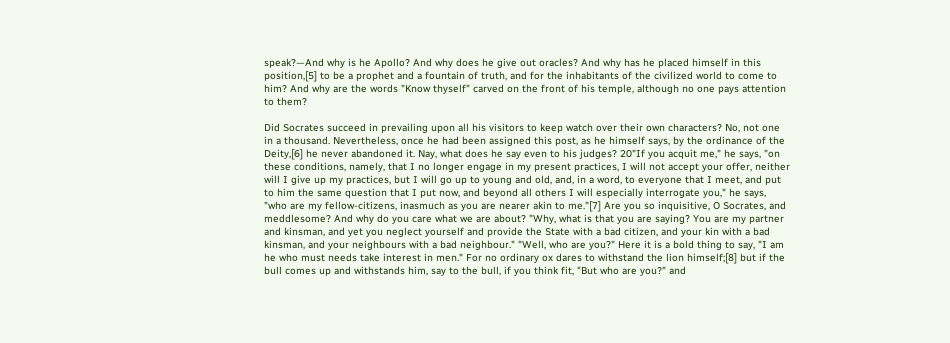speak?—And why is he Apollo? And why does he give out oracles? And why has he placed himself in this position,[5] to be a prophet and a fountain of truth, and for the inhabitants of the civilized world to come to him? And why are the words "Know thyself" carved on the front of his temple, although no one pays attention to them?

Did Socrates succeed in prevailing upon all his visitors to keep watch over their own characters? No, not one in a thousand. Nevertheless, once he had been assigned this post, as he himself says, by the ordinance of the Deity,[6] he never abandoned it. Nay, what does he say even to his judges? 20"If you acquit me," he says, "on these conditions, namely, that I no longer engage in my present practices, I will not accept your offer, neither will I give up my practices, but I will go up to young and old, and, in a word, to everyone that I meet, and put to him the same question that I put now, and beyond all others I will especially interrogate you," he says, "who are my fellow-citizens, inasmuch as you are nearer akin to me."[7] Are you so inquisitive, O Socrates, and meddlesome? And why do you care what we are about? "Why, what is that you are saying? You are my partner and kinsman, and yet you neglect yourself and provide the State with a bad citizen, and your kin with a bad kinsman, and your neighbours with a bad neighbour." "Well, who are you?" Here it is a bold thing to say, "I am he who must needs take interest in men." For no ordinary ox dares to withstand the lion himself;[8] but if the bull comes up and withstands him, say to the bull, if you think fit, "But who are you?" and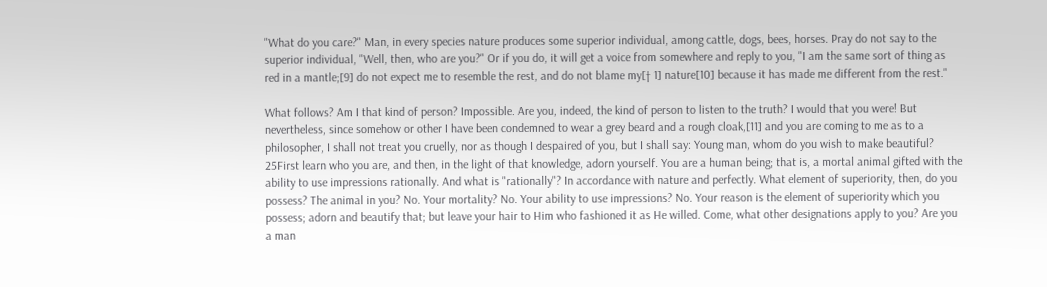"What do you care?" Man, in every species nature produces some superior individual, among cattle, dogs, bees, horses. Pray do not say to the superior individual, "Well, then, who are you?" Or if you do, it will get a voice from somewhere and reply to you, "I am the same sort of thing as red in a mantle;[9] do not expect me to resemble the rest, and do not blame my[† 1] nature[10] because it has made me different from the rest."

What follows? Am I that kind of person? Impossible. Are you, indeed, the kind of person to listen to the truth? I would that you were! But nevertheless, since somehow or other I have been condemned to wear a grey beard and a rough cloak,[11] and you are coming to me as to a philosopher, I shall not treat you cruelly, nor as though I despaired of you, but I shall say: Young man, whom do you wish to make beautiful? 25First learn who you are, and then, in the light of that knowledge, adorn yourself. You are a human being; that is, a mortal animal gifted with the ability to use impressions rationally. And what is "rationally"? In accordance with nature and perfectly. What element of superiority, then, do you possess? The animal in you? No. Your mortality? No. Your ability to use impressions? No. Your reason is the element of superiority which you possess; adorn and beautify that; but leave your hair to Him who fashioned it as He willed. Come, what other designations apply to you? Are you a man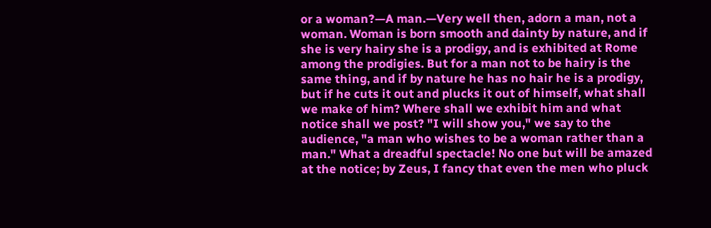or a woman?—A man.—Very well then, adorn a man, not a woman. Woman is born smooth and dainty by nature, and if she is very hairy she is a prodigy, and is exhibited at Rome among the prodigies. But for a man not to be hairy is the same thing, and if by nature he has no hair he is a prodigy, but if he cuts it out and plucks it out of himself, what shall we make of him? Where shall we exhibit him and what notice shall we post? "I will show you," we say to the audience, "a man who wishes to be a woman rather than a man." What a dreadful spectacle! No one but will be amazed at the notice; by Zeus, I fancy that even the men who pluck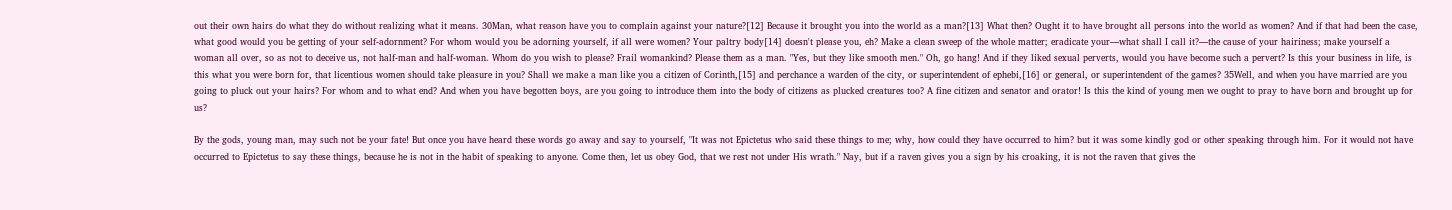out their own hairs do what they do without realizing what it means. 30Man, what reason have you to complain against your nature?[12] Because it brought you into the world as a man?[13] What then? Ought it to have brought all persons into the world as women? And if that had been the case, what good would you be getting of your self-adornment? For whom would you be adorning yourself, if all were women? Your paltry body[14] doesn't please you, eh? Make a clean sweep of the whole matter; eradicate your—what shall I call it?—the cause of your hairiness; make yourself a woman all over, so as not to deceive us, not half-man and half-woman. Whom do you wish to please? Frail womankind? Please them as a man. "Yes, but they like smooth men." Oh, go hang! And if they liked sexual perverts, would you have become such a pervert? Is this your business in life, is this what you were born for, that licentious women should take pleasure in you? Shall we make a man like you a citizen of Corinth,[15] and perchance a warden of the city, or superintendent of ephebi,[16] or general, or superintendent of the games? 35Well, and when you have married are you going to pluck out your hairs? For whom and to what end? And when you have begotten boys, are you going to introduce them into the body of citizens as plucked creatures too? A fine citizen and senator and orator! Is this the kind of young men we ought to pray to have born and brought up for us?

By the gods, young man, may such not be your fate! But once you have heard these words go away and say to yourself, "It was not Epictetus who said these things to me; why, how could they have occurred to him? but it was some kindly god or other speaking through him. For it would not have occurred to Epictetus to say these things, because he is not in the habit of speaking to anyone. Come then, let us obey God, that we rest not under His wrath." Nay, but if a raven gives you a sign by his croaking, it is not the raven that gives the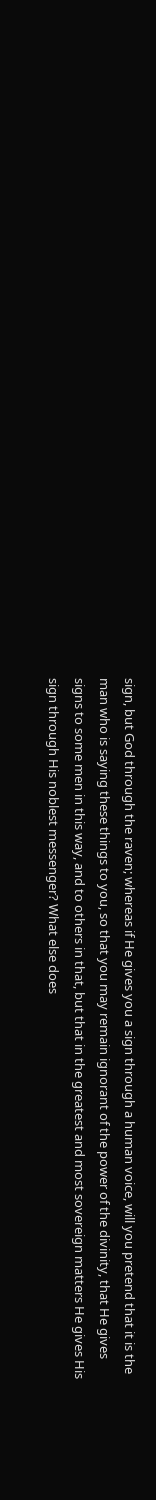sign, but God through the raven; whereas if He gives you a sign through a human voice, will you pretend that it is the man who is saying these things to you, so that you may remain ignorant of the power of the divinity, that He gives signs to some men in this way, and to others in that, but that in the greatest and most sovereign matters He gives His sign through His noblest messenger? What else does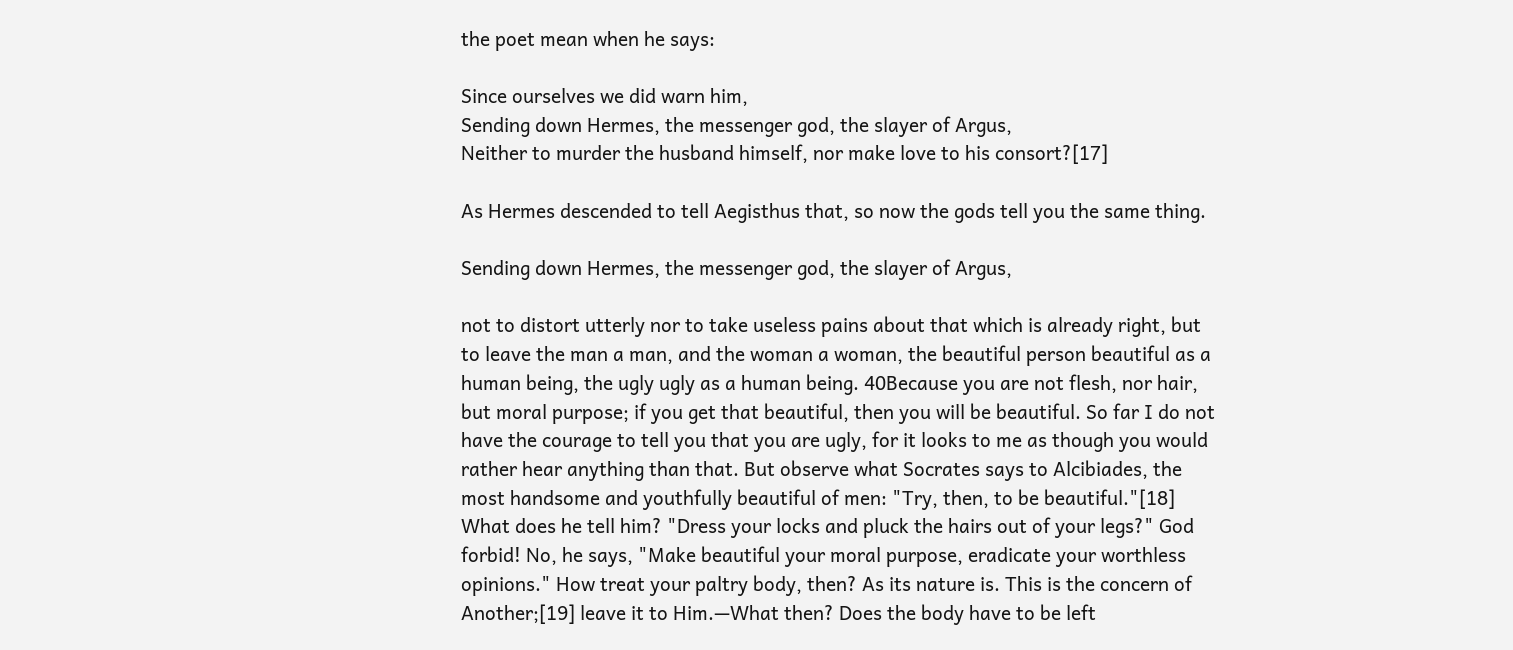the poet mean when he says:

Since ourselves we did warn him,
Sending down Hermes, the messenger god, the slayer of Argus,
Neither to murder the husband himself, nor make love to his consort?[17]

As Hermes descended to tell Aegisthus that, so now the gods tell you the same thing.

Sending down Hermes, the messenger god, the slayer of Argus,

not to distort utterly nor to take useless pains about that which is already right, but to leave the man a man, and the woman a woman, the beautiful person beautiful as a human being, the ugly ugly as a human being. 40Because you are not flesh, nor hair, but moral purpose; if you get that beautiful, then you will be beautiful. So far I do not have the courage to tell you that you are ugly, for it looks to me as though you would rather hear anything than that. But observe what Socrates says to Alcibiades, the most handsome and youthfully beautiful of men: "Try, then, to be beautiful."[18] What does he tell him? "Dress your locks and pluck the hairs out of your legs?" God forbid! No, he says, "Make beautiful your moral purpose, eradicate your worthless opinions." How treat your paltry body, then? As its nature is. This is the concern of Another;[19] leave it to Him.—What then? Does the body have to be left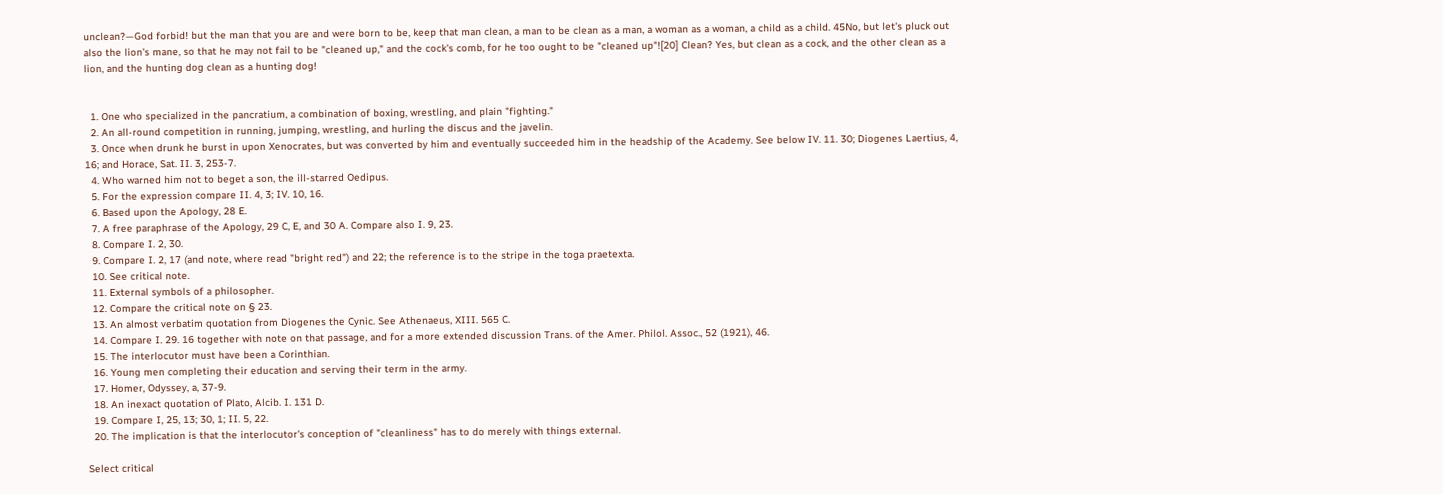unclean?—God forbid! but the man that you are and were born to be, keep that man clean, a man to be clean as a man, a woman as a woman, a child as a child. 45No, but let's pluck out also the lion's mane, so that he may not fail to be "cleaned up," and the cock's comb, for he too ought to be "cleaned up"![20] Clean? Yes, but clean as a cock, and the other clean as a lion, and the hunting dog clean as a hunting dog!


  1. One who specialized in the pancratium, a combination of boxing, wrestling, and plain "fighting."
  2. An all-round competition in running, jumping, wrestling, and hurling the discus and the javelin.
  3. Once when drunk he burst in upon Xenocrates, but was converted by him and eventually succeeded him in the headship of the Academy. See below IV. 11. 30; Diogenes Laertius, 4, 16; and Horace, Sat. II. 3, 253-7.
  4. Who warned him not to beget a son, the ill-starred Oedipus.
  5. For the expression compare II. 4, 3; IV. 10, 16.
  6. Based upon the Apology, 28 E.
  7. A free paraphrase of the Apology, 29 C, E, and 30 A. Compare also I. 9, 23.
  8. Compare I. 2, 30.
  9. Compare I. 2, 17 (and note, where read "bright red") and 22; the reference is to the stripe in the toga praetexta.
  10. See critical note.
  11. External symbols of a philosopher.
  12. Compare the critical note on § 23.
  13. An almost verbatim quotation from Diogenes the Cynic. See Athenaeus, XIII. 565 C.
  14. Compare I. 29. 16 together with note on that passage, and for a more extended discussion Trans. of the Amer. Philol. Assoc., 52 (1921), 46.
  15. The interlocutor must have been a Corinthian.
  16. Young men completing their education and serving their term in the army.
  17. Homer, Odyssey, a, 37-9.
  18. An inexact quotation of Plato, Alcib. I. 131 D.
  19. Compare I, 25, 13; 30, 1; II. 5, 22.
  20. The implication is that the interlocutor's conception of "cleanliness" has to do merely with things external.

Select critical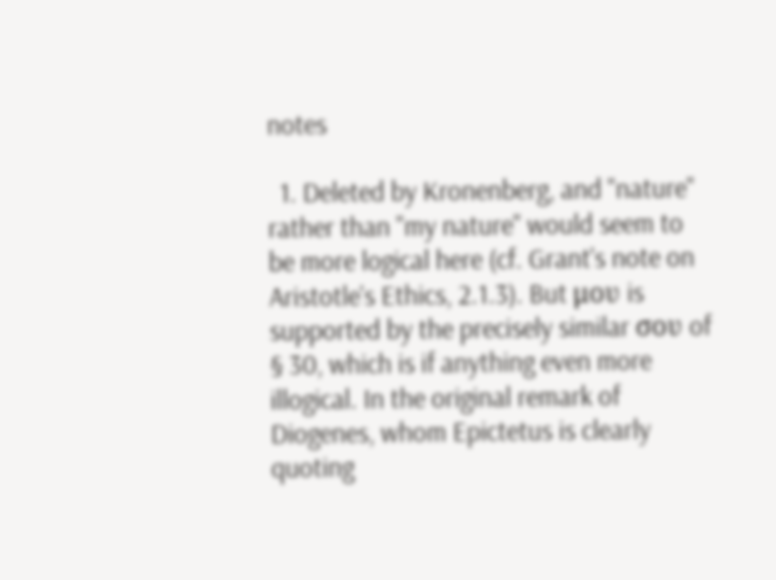notes

  1. Deleted by Kronenberg, and "nature" rather than "my nature" would seem to be more logical here (cf. Grant's note on Aristotle's Ethics, 2.1.3). But μου is supported by the precisely similar σου of § 30, which is if anything even more illogical. In the original remark of Diogenes, whom Epictetus is clearly quoting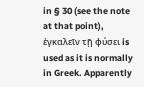in § 30 (see the note at that point), ἐγκαλεῖν τῇ φύσει is used as it is normally in Greek. Apparently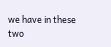we have in these two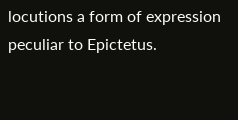locutions a form of expression peculiar to Epictetus.